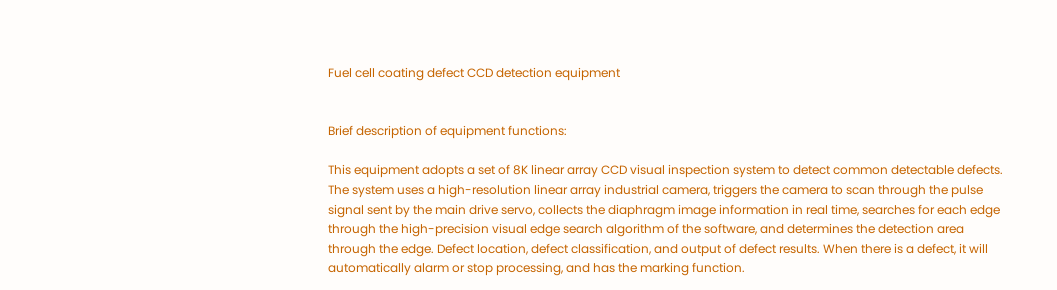Fuel cell coating defect CCD detection equipment


Brief description of equipment functions:

This equipment adopts a set of 8K linear array CCD visual inspection system to detect common detectable defects. The system uses a high-resolution linear array industrial camera, triggers the camera to scan through the pulse signal sent by the main drive servo, collects the diaphragm image information in real time, searches for each edge through the high-precision visual edge search algorithm of the software, and determines the detection area through the edge. Defect location, defect classification, and output of defect results. When there is a defect, it will automatically alarm or stop processing, and has the marking function.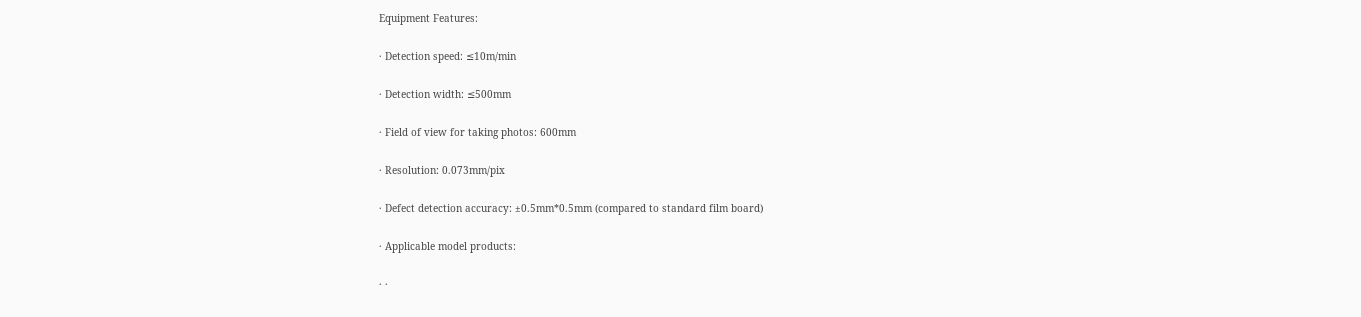Equipment Features:

· Detection speed: ≤10m/min

· Detection width: ≤500mm

· Field of view for taking photos: 600mm

· Resolution: 0.073mm/pix

· Defect detection accuracy: ±0.5mm*0.5mm (compared to standard film board)

· Applicable model products:

· ·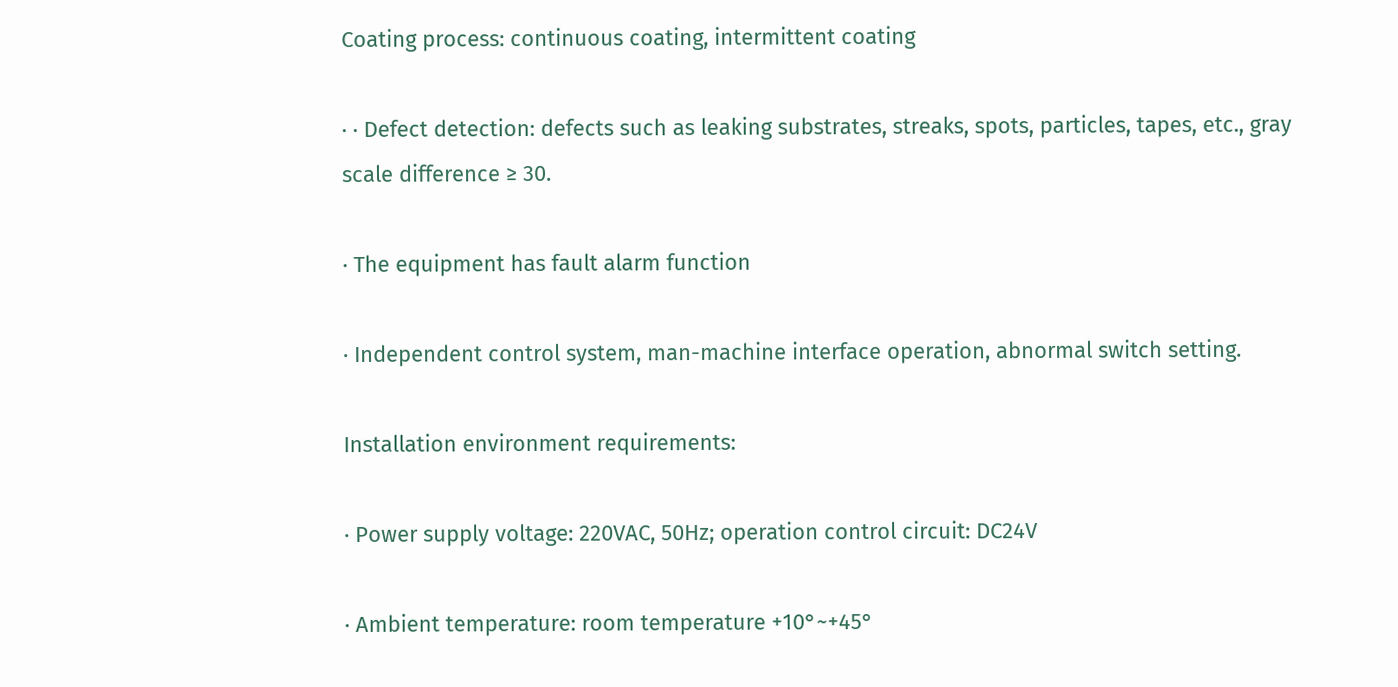Coating process: continuous coating, intermittent coating

· · Defect detection: defects such as leaking substrates, streaks, spots, particles, tapes, etc., gray scale difference ≥ 30.

· The equipment has fault alarm function

· Independent control system, man-machine interface operation, abnormal switch setting.

Installation environment requirements:

· Power supply voltage: 220VAC, 50Hz; operation control circuit: DC24V

· Ambient temperature: room temperature +10°~+45°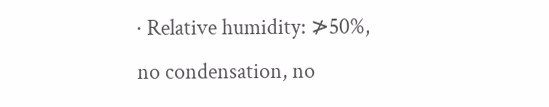· Relative humidity: ≯50%, no condensation, no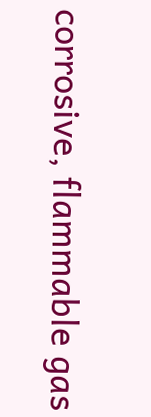corrosive, flammable gas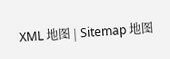XML 地图 | Sitemap 地图